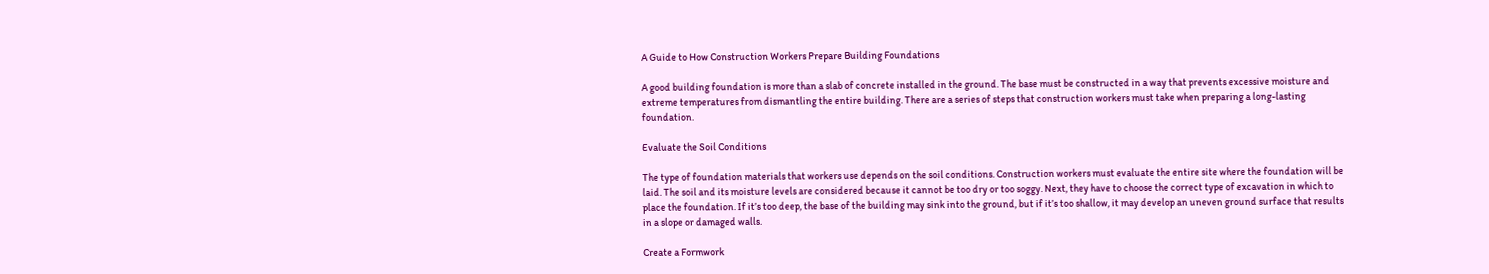A Guide to How Construction Workers Prepare Building Foundations

A good building foundation is more than a slab of concrete installed in the ground. The base must be constructed in a way that prevents excessive moisture and extreme temperatures from dismantling the entire building. There are a series of steps that construction workers must take when preparing a long-lasting foundation.

Evaluate the Soil Conditions

The type of foundation materials that workers use depends on the soil conditions. Construction workers must evaluate the entire site where the foundation will be laid. The soil and its moisture levels are considered because it cannot be too dry or too soggy. Next, they have to choose the correct type of excavation in which to place the foundation. If it’s too deep, the base of the building may sink into the ground, but if it’s too shallow, it may develop an uneven ground surface that results in a slope or damaged walls.

Create a Formwork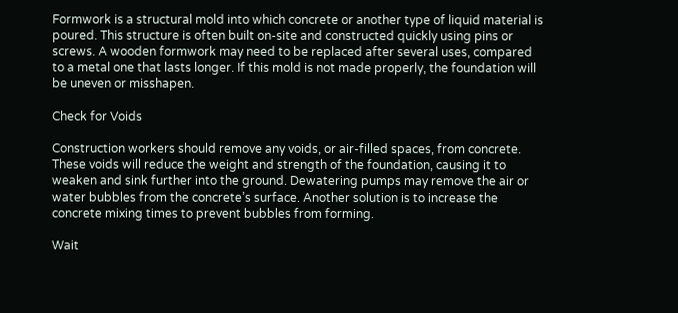Formwork is a structural mold into which concrete or another type of liquid material is poured. This structure is often built on-site and constructed quickly using pins or screws. A wooden formwork may need to be replaced after several uses, compared to a metal one that lasts longer. If this mold is not made properly, the foundation will be uneven or misshapen.

Check for Voids

Construction workers should remove any voids, or air-filled spaces, from concrete. These voids will reduce the weight and strength of the foundation, causing it to weaken and sink further into the ground. Dewatering pumps may remove the air or water bubbles from the concrete’s surface. Another solution is to increase the concrete mixing times to prevent bubbles from forming.

Wait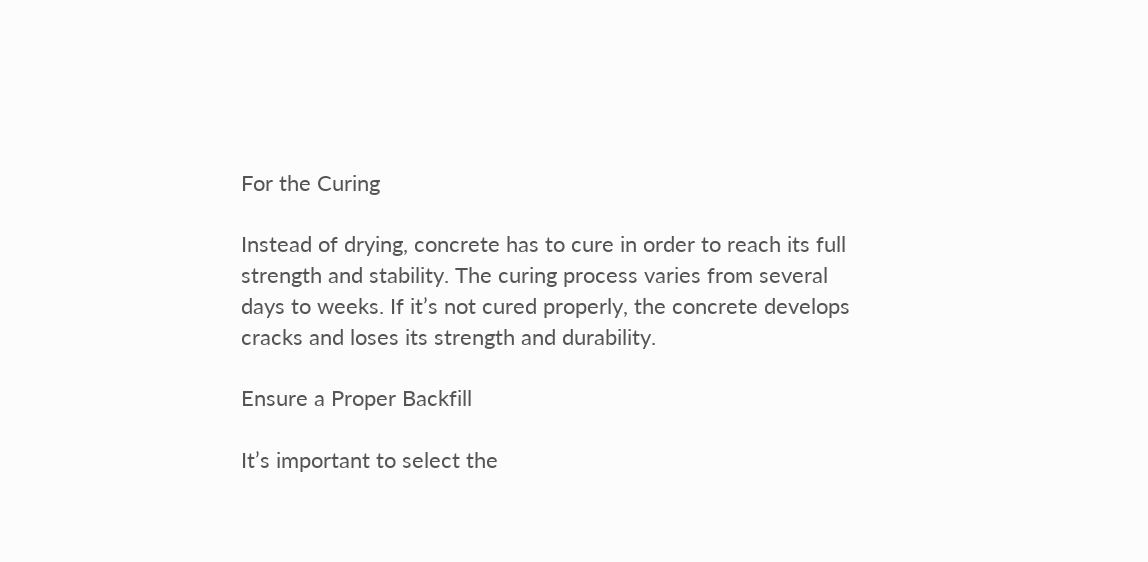For the Curing

Instead of drying, concrete has to cure in order to reach its full strength and stability. The curing process varies from several days to weeks. If it’s not cured properly, the concrete develops cracks and loses its strength and durability.

Ensure a Proper Backfill

It’s important to select the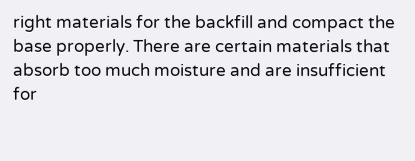right materials for the backfill and compact the base properly. There are certain materials that absorb too much moisture and are insufficient for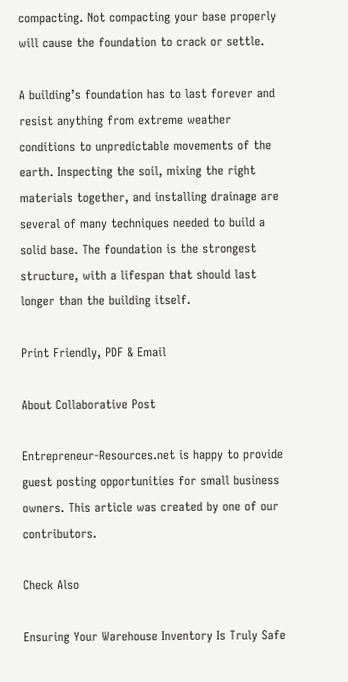compacting. Not compacting your base properly will cause the foundation to crack or settle.

A building’s foundation has to last forever and resist anything from extreme weather conditions to unpredictable movements of the earth. Inspecting the soil, mixing the right materials together, and installing drainage are several of many techniques needed to build a solid base. The foundation is the strongest structure, with a lifespan that should last longer than the building itself.

Print Friendly, PDF & Email

About Collaborative Post

Entrepreneur-Resources.net is happy to provide guest posting opportunities for small business owners. This article was created by one of our contributors.

Check Also

Ensuring Your Warehouse Inventory Is Truly Safe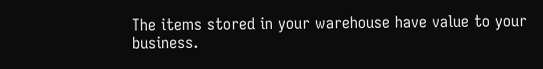The items stored in your warehouse have value to your business.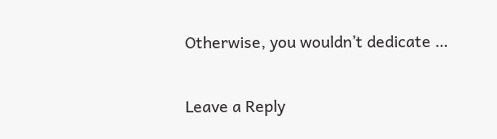Otherwise, you wouldn’t dedicate …

Leave a Reply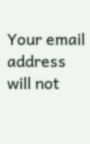Your email address will not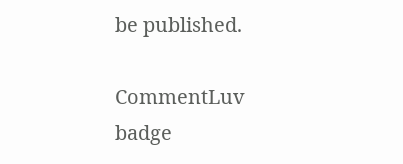be published.

CommentLuv badge